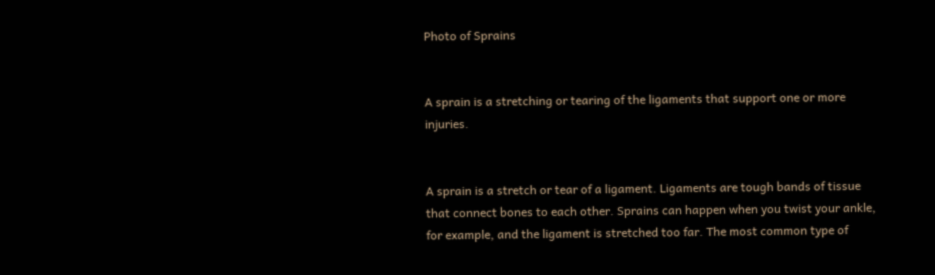Photo of Sprains


A sprain is a stretching or tearing of the ligaments that support one or more injuries.


A sprain is a stretch or tear of a ligament. Ligaments are tough bands of tissue that connect bones to each other. Sprains can happen when you twist your ankle, for example, and the ligament is stretched too far. The most common type of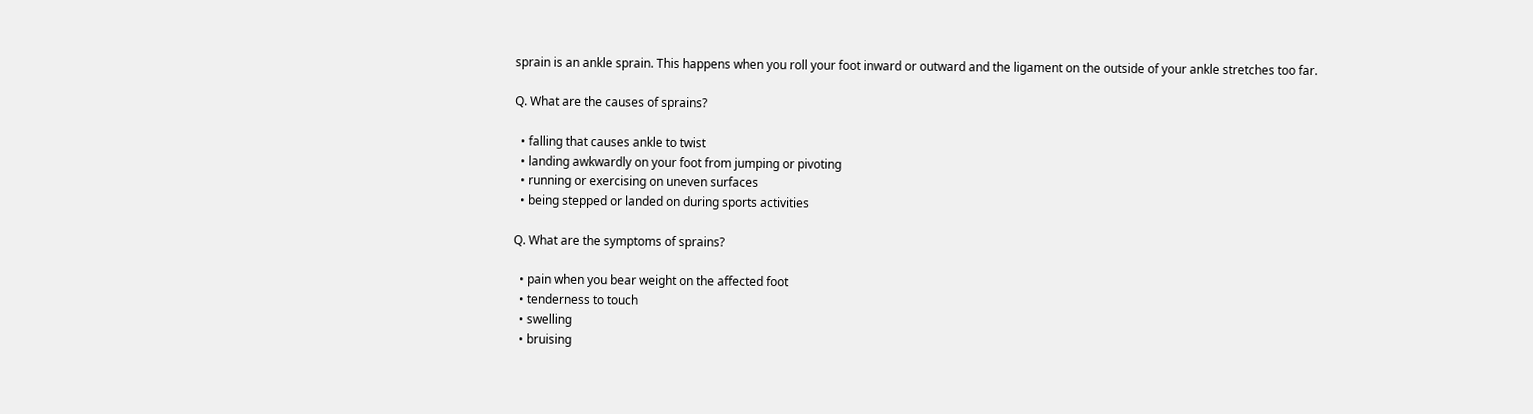sprain is an ankle sprain. This happens when you roll your foot inward or outward and the ligament on the outside of your ankle stretches too far.

Q. What are the causes of sprains?

  • falling that causes ankle to twist
  • landing awkwardly on your foot from jumping or pivoting
  • running or exercising on uneven surfaces
  • being stepped or landed on during sports activities

Q. What are the symptoms of sprains?

  • pain when you bear weight on the affected foot
  • tenderness to touch
  • swelling
  • bruising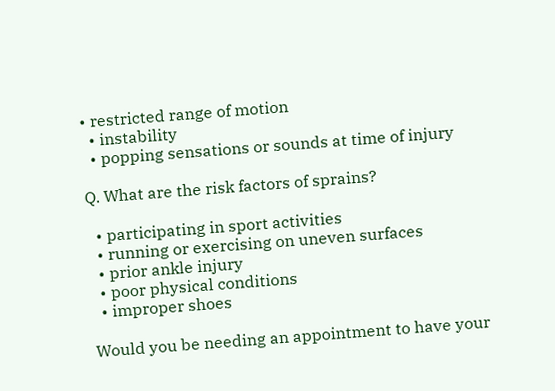• restricted range of motion
  • instability
  • popping sensations or sounds at time of injury

Q. What are the risk factors of sprains?

  • participating in sport activities
  • running or exercising on uneven surfaces
  • prior ankle injury
  • poor physical conditions
  • improper shoes

Would you be needing an appointment to have your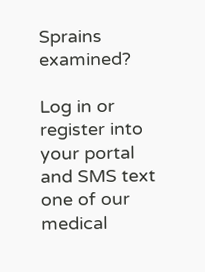Sprains examined?

Log in or register into your portal and SMS text one of our medical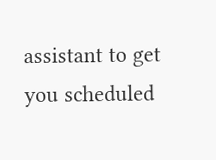assistant to get you scheduled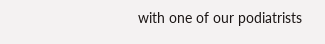with one of our podiatrists